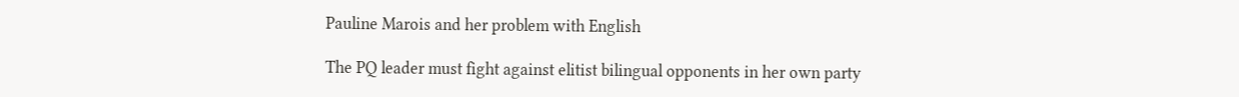Pauline Marois and her problem with English

The PQ leader must fight against elitist bilingual opponents in her own party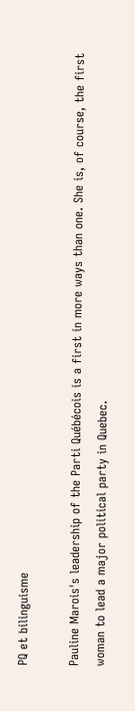PQ et bilinguisme

Pauline Marois's leadership of the Parti Québécois is a first in more ways than one. She is, of course, the first woman to lead a major political party in Quebec.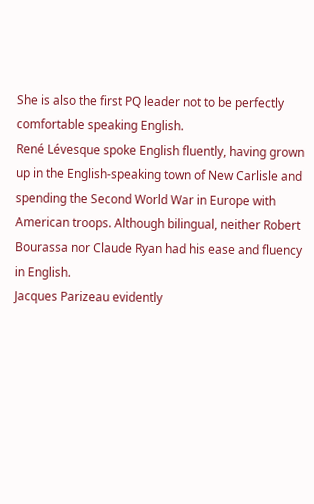She is also the first PQ leader not to be perfectly comfortable speaking English.
René Lévesque spoke English fluently, having grown up in the English-speaking town of New Carlisle and spending the Second World War in Europe with American troops. Although bilingual, neither Robert Bourassa nor Claude Ryan had his ease and fluency in English.
Jacques Parizeau evidently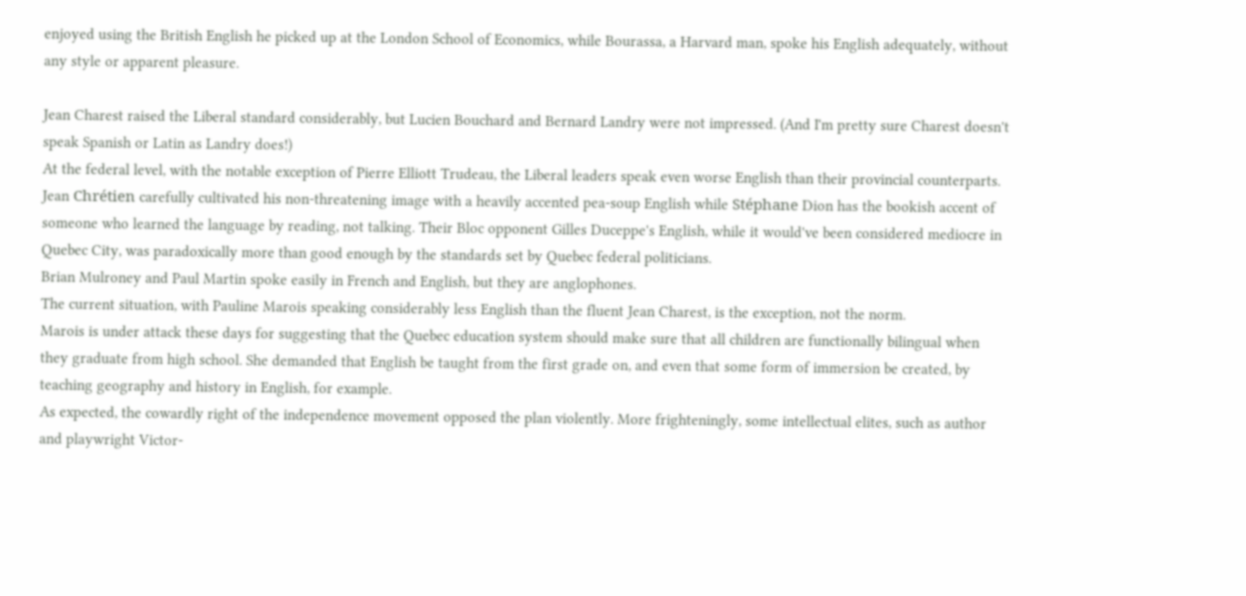enjoyed using the British English he picked up at the London School of Economics, while Bourassa, a Harvard man, spoke his English adequately, without any style or apparent pleasure.

Jean Charest raised the Liberal standard considerably, but Lucien Bouchard and Bernard Landry were not impressed. (And I'm pretty sure Charest doesn't speak Spanish or Latin as Landry does!)
At the federal level, with the notable exception of Pierre Elliott Trudeau, the Liberal leaders speak even worse English than their provincial counterparts. Jean Chrétien carefully cultivated his non-threatening image with a heavily accented pea-soup English while Stéphane Dion has the bookish accent of someone who learned the language by reading, not talking. Their Bloc opponent Gilles Duceppe's English, while it would've been considered mediocre in Quebec City, was paradoxically more than good enough by the standards set by Quebec federal politicians.
Brian Mulroney and Paul Martin spoke easily in French and English, but they are anglophones.
The current situation, with Pauline Marois speaking considerably less English than the fluent Jean Charest, is the exception, not the norm.
Marois is under attack these days for suggesting that the Quebec education system should make sure that all children are functionally bilingual when they graduate from high school. She demanded that English be taught from the first grade on, and even that some form of immersion be created, by teaching geography and history in English, for example.
As expected, the cowardly right of the independence movement opposed the plan violently. More frighteningly, some intellectual elites, such as author and playwright Victor-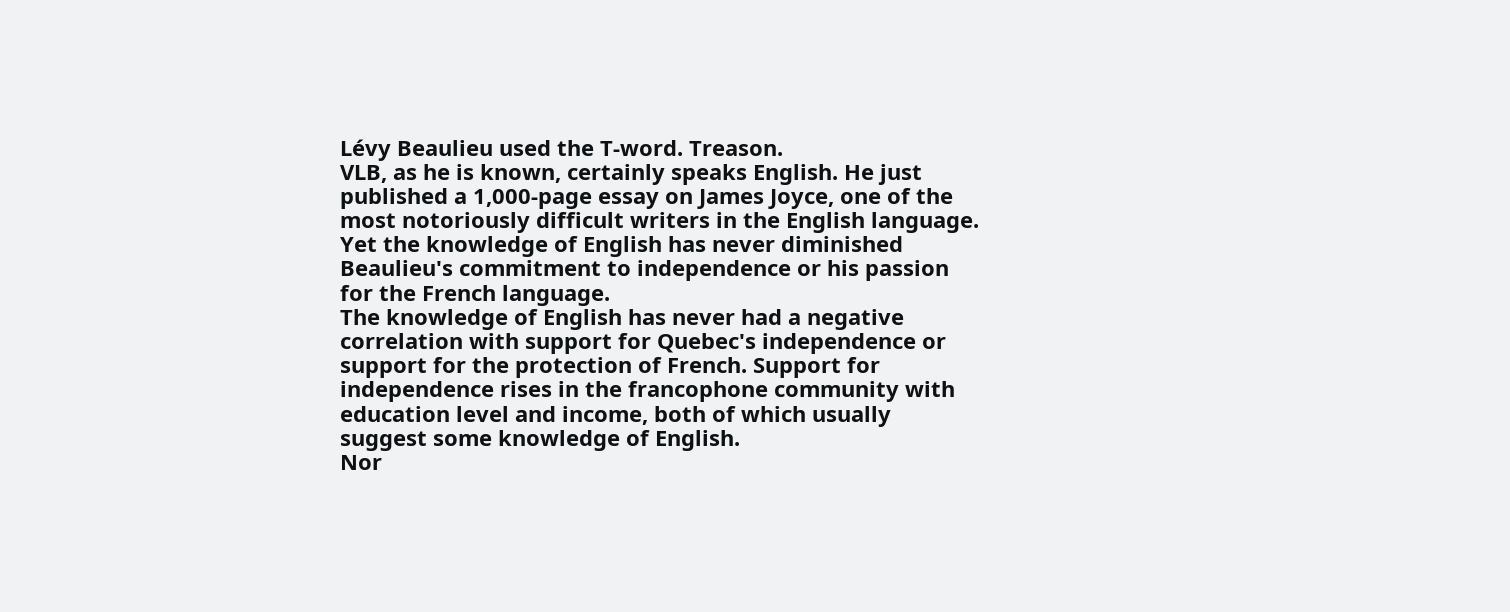Lévy Beaulieu used the T-word. Treason.
VLB, as he is known, certainly speaks English. He just published a 1,000-page essay on James Joyce, one of the most notoriously difficult writers in the English language.
Yet the knowledge of English has never diminished Beaulieu's commitment to independence or his passion for the French language.
The knowledge of English has never had a negative correlation with support for Quebec's independence or support for the protection of French. Support for independence rises in the francophone community with education level and income, both of which usually suggest some knowledge of English.
Nor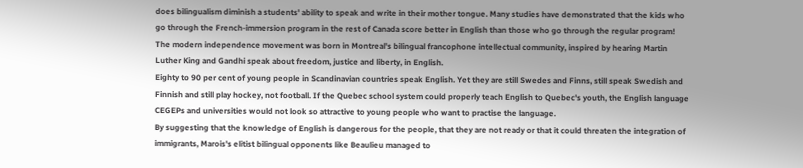does bilingualism diminish a students' ability to speak and write in their mother tongue. Many studies have demonstrated that the kids who go through the French-immersion program in the rest of Canada score better in English than those who go through the regular program!
The modern independence movement was born in Montreal's bilingual francophone intellectual community, inspired by hearing Martin Luther King and Gandhi speak about freedom, justice and liberty, in English.
Eighty to 90 per cent of young people in Scandinavian countries speak English. Yet they are still Swedes and Finns, still speak Swedish and Finnish and still play hockey, not football. If the Quebec school system could properly teach English to Quebec's youth, the English language CEGEPs and universities would not look so attractive to young people who want to practise the language.
By suggesting that the knowledge of English is dangerous for the people, that they are not ready or that it could threaten the integration of immigrants, Marois's elitist bilingual opponents like Beaulieu managed to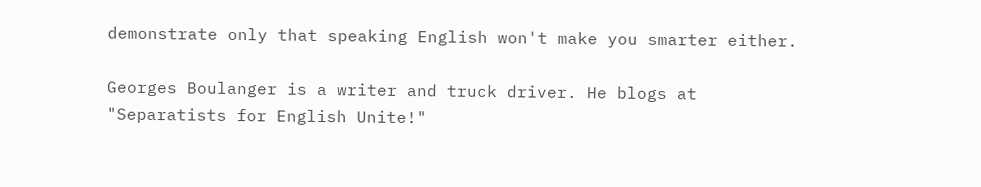demonstrate only that speaking English won't make you smarter either.

Georges Boulanger is a writer and truck driver. He blogs at
"Separatists for English Unite!"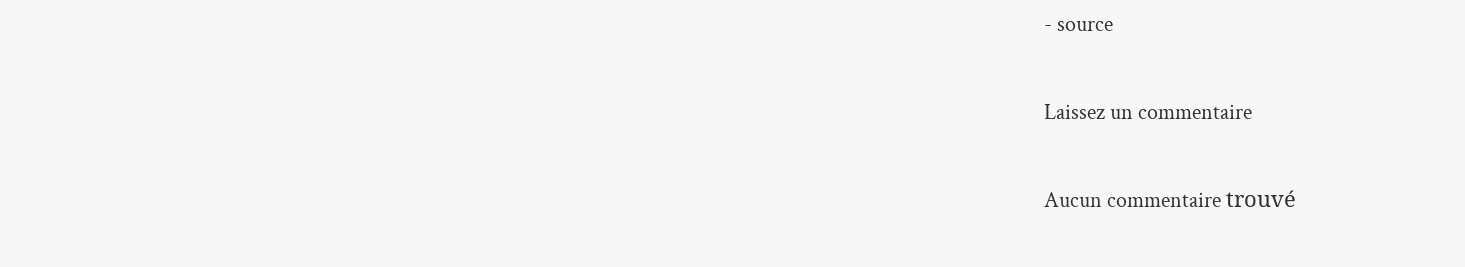- source

Laissez un commentaire

Aucun commentaire trouvé